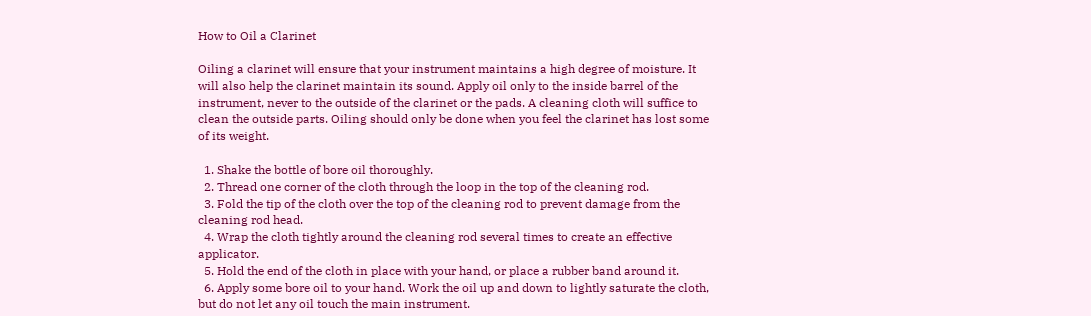How to Oil a Clarinet

Oiling a clarinet will ensure that your instrument maintains a high degree of moisture. It will also help the clarinet maintain its sound. Apply oil only to the inside barrel of the instrument, never to the outside of the clarinet or the pads. A cleaning cloth will suffice to clean the outside parts. Oiling should only be done when you feel the clarinet has lost some of its weight.

  1. Shake the bottle of bore oil thoroughly.
  2. Thread one corner of the cloth through the loop in the top of the cleaning rod.
  3. Fold the tip of the cloth over the top of the cleaning rod to prevent damage from the cleaning rod head.
  4. Wrap the cloth tightly around the cleaning rod several times to create an effective applicator.
  5. Hold the end of the cloth in place with your hand, or place a rubber band around it.
  6. Apply some bore oil to your hand. Work the oil up and down to lightly saturate the cloth, but do not let any oil touch the main instrument.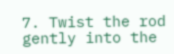7. Twist the rod gently into the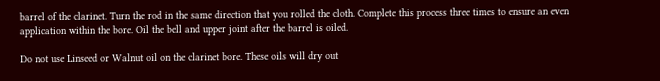barrel of the clarinet. Turn the rod in the same direction that you rolled the cloth. Complete this process three times to ensure an even application within the bore. Oil the bell and upper joint after the barrel is oiled.

Do not use Linseed or Walnut oil on the clarinet bore. These oils will dry out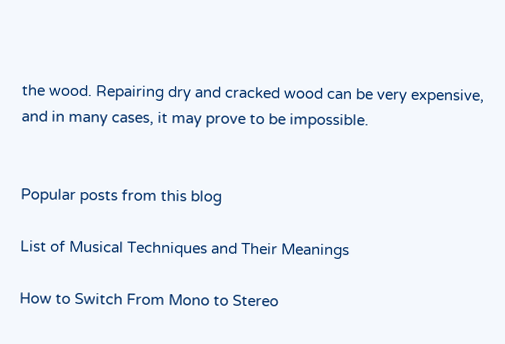the wood. Repairing dry and cracked wood can be very expensive, and in many cases, it may prove to be impossible.


Popular posts from this blog

List of Musical Techniques and Their Meanings

How to Switch From Mono to Stereo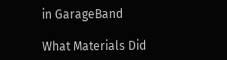in GarageBand

What Materials Did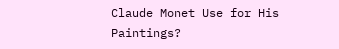Claude Monet Use for His Paintings?